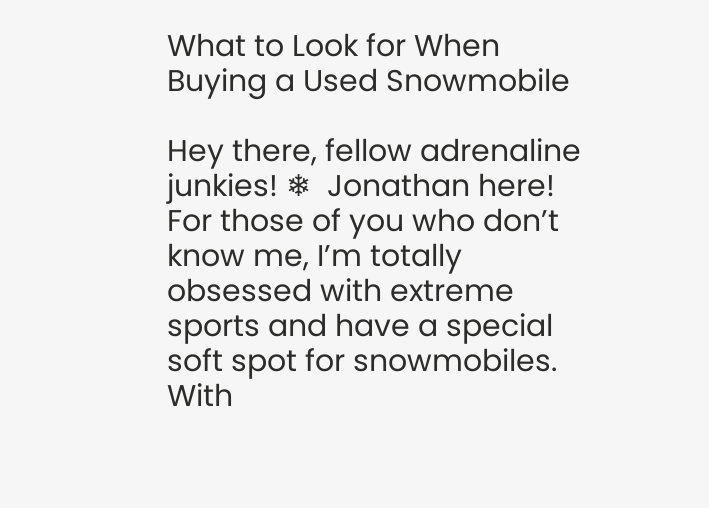What to Look for When Buying a Used Snowmobile

Hey there, fellow adrenaline junkies! ❄  Jonathan here! For those of you who don’t know me, I’m totally obsessed with extreme sports and have a special soft spot for snowmobiles. With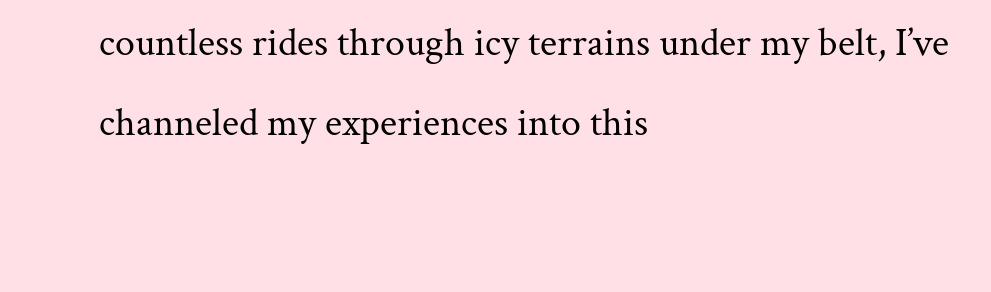countless rides through icy terrains under my belt, I’ve channeled my experiences into this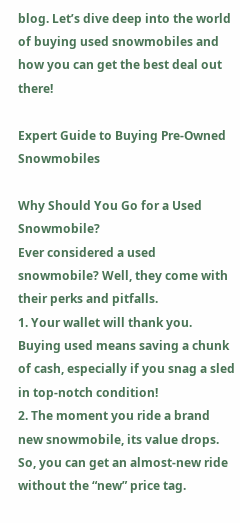blog. Let’s dive deep into the world of buying used snowmobiles and how you can get the best deal out there!

Expert Guide to Buying Pre-Owned Snowmobiles

Why Should You Go for a Used Snowmobile?
Ever considered a used snowmobile? Well, they come with their perks and pitfalls.
1. Your wallet will thank you. Buying used means saving a chunk of cash, especially if you snag a sled in top-notch condition!
2. The moment you ride a brand new snowmobile, its value drops. So, you can get an almost-new ride without the “new” price tag.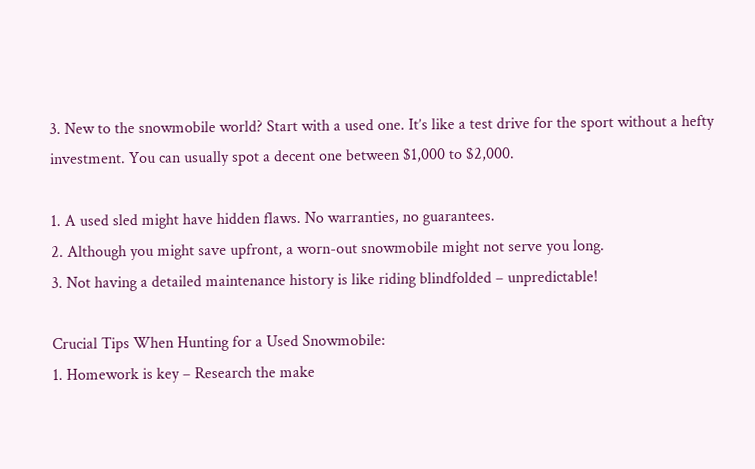3. New to the snowmobile world? Start with a used one. It’s like a test drive for the sport without a hefty investment. You can usually spot a decent one between $1,000 to $2,000.

1. A used sled might have hidden flaws. No warranties, no guarantees.
2. Although you might save upfront, a worn-out snowmobile might not serve you long.
3. Not having a detailed maintenance history is like riding blindfolded – unpredictable!

Crucial Tips When Hunting for a Used Snowmobile:
1. Homework is key – Research the make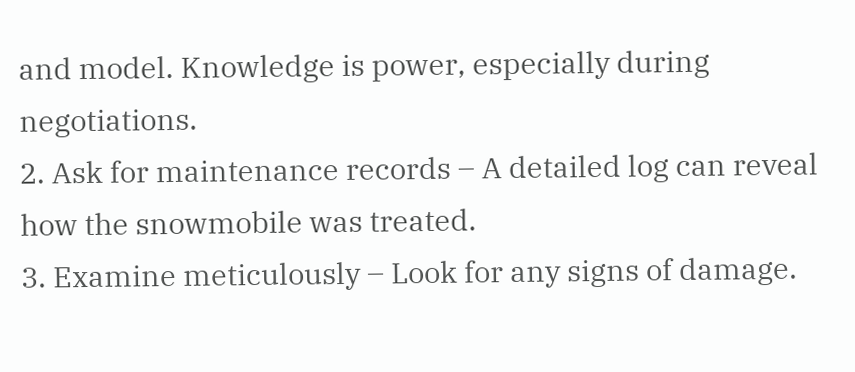and model. Knowledge is power, especially during negotiations.
2. Ask for maintenance records – A detailed log can reveal how the snowmobile was treated.
3. Examine meticulously – Look for any signs of damage.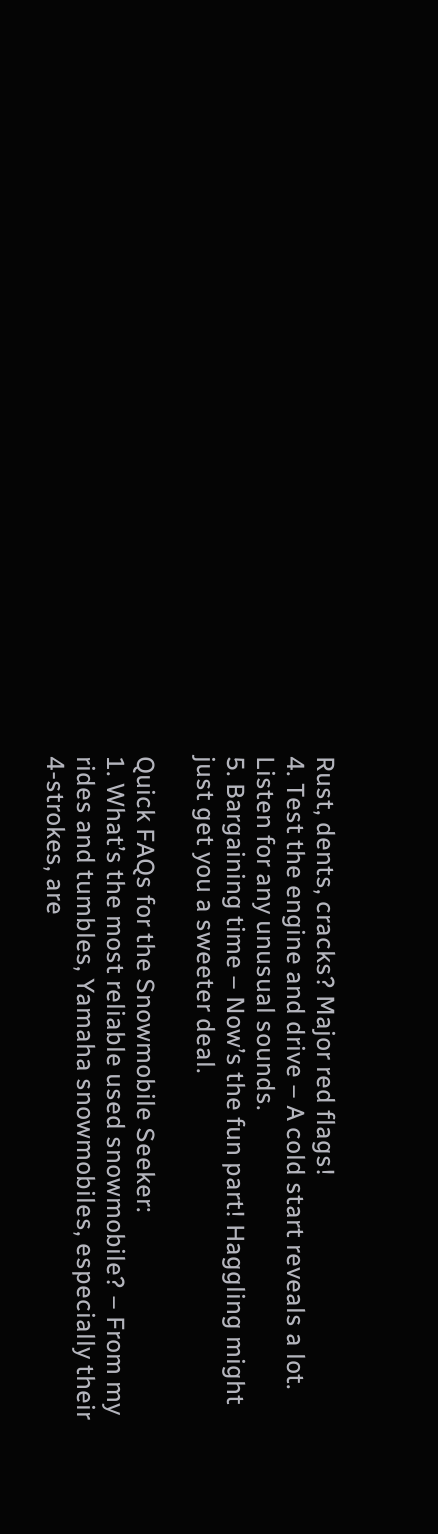Rust, dents, cracks? Major red flags!
4. Test the engine and drive – A cold start reveals a lot. Listen for any unusual sounds.
5. Bargaining time – Now’s the fun part! Haggling might just get you a sweeter deal.

Quick FAQs for the Snowmobile Seeker:
1. What’s the most reliable used snowmobile? – From my rides and tumbles, Yamaha snowmobiles, especially their 4-strokes, are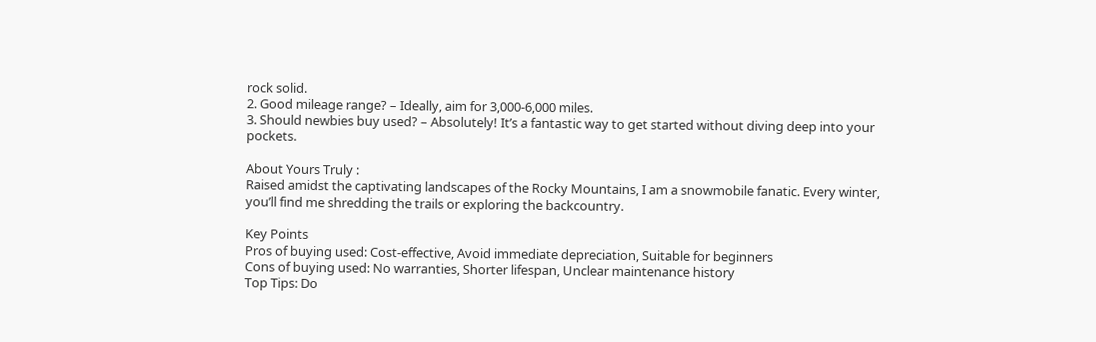rock solid.
2. Good mileage range? – Ideally, aim for 3,000-6,000 miles.
3. Should newbies buy used? – Absolutely! It’s a fantastic way to get started without diving deep into your pockets.

About Yours Truly :
Raised amidst the captivating landscapes of the Rocky Mountains, I am a snowmobile fanatic. Every winter, you’ll find me shredding the trails or exploring the backcountry.

Key Points
Pros of buying used: Cost-effective, Avoid immediate depreciation, Suitable for beginners
Cons of buying used: No warranties, Shorter lifespan, Unclear maintenance history
Top Tips: Do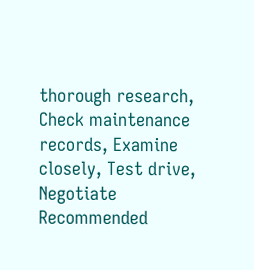thorough research, Check maintenance records, Examine closely, Test drive, Negotiate
Recommended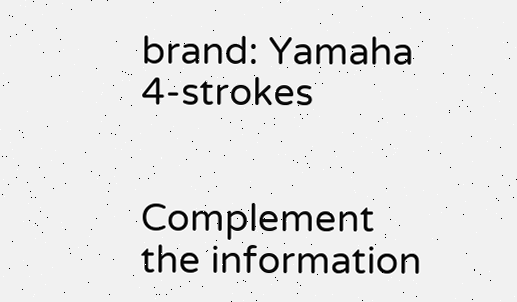brand: Yamaha 4-strokes


Complement the information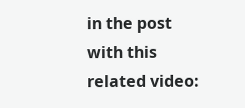in the post with this related video: